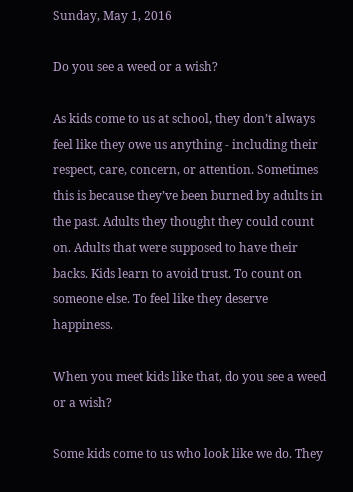Sunday, May 1, 2016

Do you see a weed or a wish?

As kids come to us at school, they don’t always feel like they owe us anything - including their respect, care, concern, or attention. Sometimes this is because they’ve been burned by adults in the past. Adults they thought they could count on. Adults that were supposed to have their backs. Kids learn to avoid trust. To count on someone else. To feel like they deserve happiness.

When you meet kids like that, do you see a weed or a wish?

Some kids come to us who look like we do. They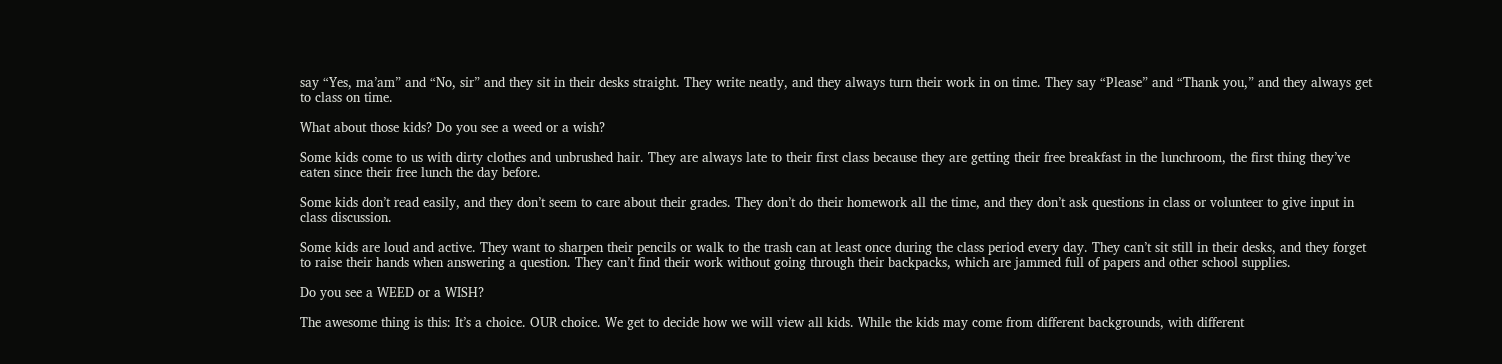say “Yes, ma’am” and “No, sir” and they sit in their desks straight. They write neatly, and they always turn their work in on time. They say “Please” and “Thank you,” and they always get to class on time.

What about those kids? Do you see a weed or a wish?

Some kids come to us with dirty clothes and unbrushed hair. They are always late to their first class because they are getting their free breakfast in the lunchroom, the first thing they’ve eaten since their free lunch the day before.

Some kids don’t read easily, and they don’t seem to care about their grades. They don’t do their homework all the time, and they don’t ask questions in class or volunteer to give input in class discussion.

Some kids are loud and active. They want to sharpen their pencils or walk to the trash can at least once during the class period every day. They can’t sit still in their desks, and they forget to raise their hands when answering a question. They can’t find their work without going through their backpacks, which are jammed full of papers and other school supplies.

Do you see a WEED or a WISH?

The awesome thing is this: It’s a choice. OUR choice. We get to decide how we will view all kids. While the kids may come from different backgrounds, with different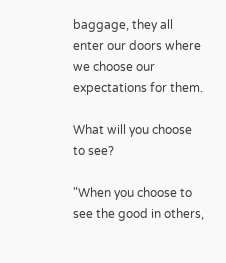baggage, they all enter our doors where we choose our expectations for them.

What will you choose to see?

"When you choose to see the good in others,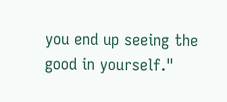you end up seeing the good in yourself."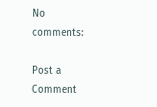No comments:

Post a Comment